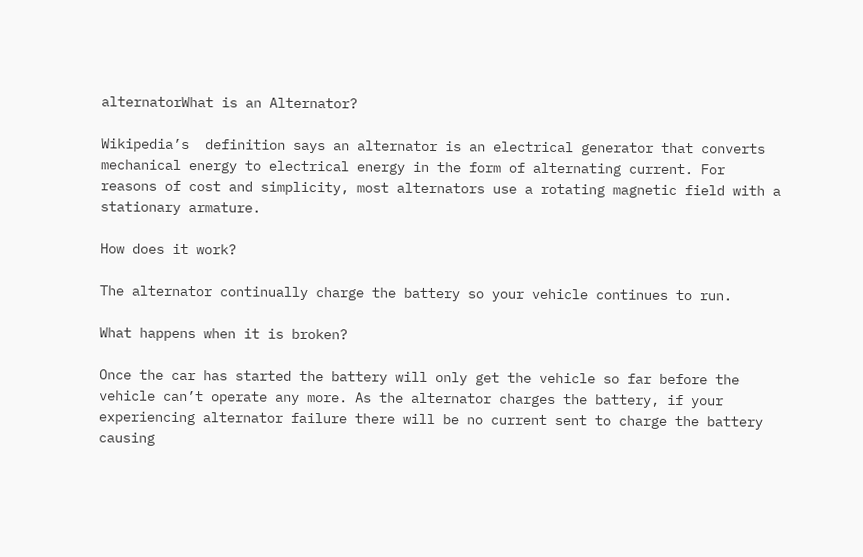alternatorWhat is an Alternator?

Wikipedia’s  definition says an alternator is an electrical generator that converts mechanical energy to electrical energy in the form of alternating current. For reasons of cost and simplicity, most alternators use a rotating magnetic field with a stationary armature.

How does it work?

The alternator continually charge the battery so your vehicle continues to run.

What happens when it is broken?

Once the car has started the battery will only get the vehicle so far before the vehicle can’t operate any more. As the alternator charges the battery, if your experiencing alternator failure there will be no current sent to charge the battery causing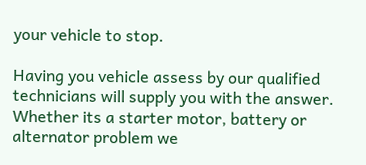your vehicle to stop.

Having you vehicle assess by our qualified technicians will supply you with the answer. Whether its a starter motor, battery or alternator problem we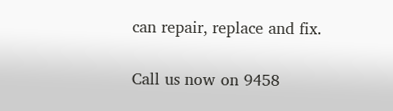can repair, replace and fix.

Call us now on 9458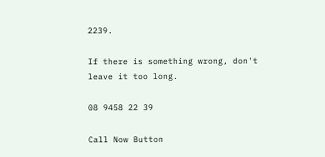2239.

If there is something wrong, don't leave it too long.

08 9458 22 39

Call Now Button